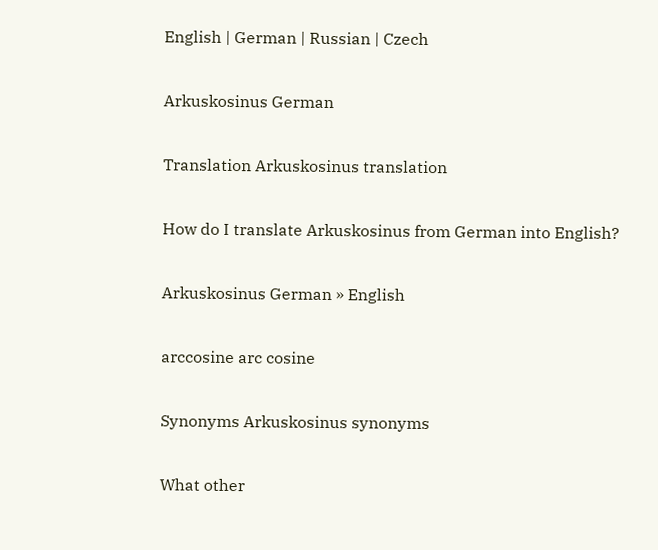English | German | Russian | Czech

Arkuskosinus German

Translation Arkuskosinus translation

How do I translate Arkuskosinus from German into English?

Arkuskosinus German » English

arccosine arc cosine

Synonyms Arkuskosinus synonyms

What other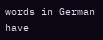words in German have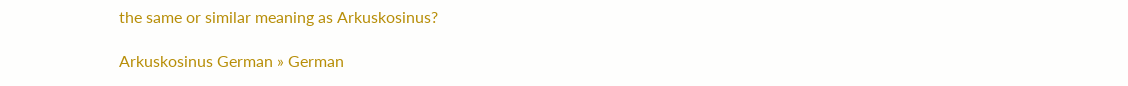the same or similar meaning as Arkuskosinus?

Arkuskosinus German » German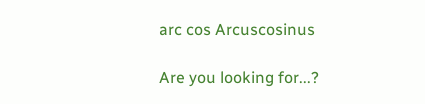arc cos Arcuscosinus

Are you looking for...?